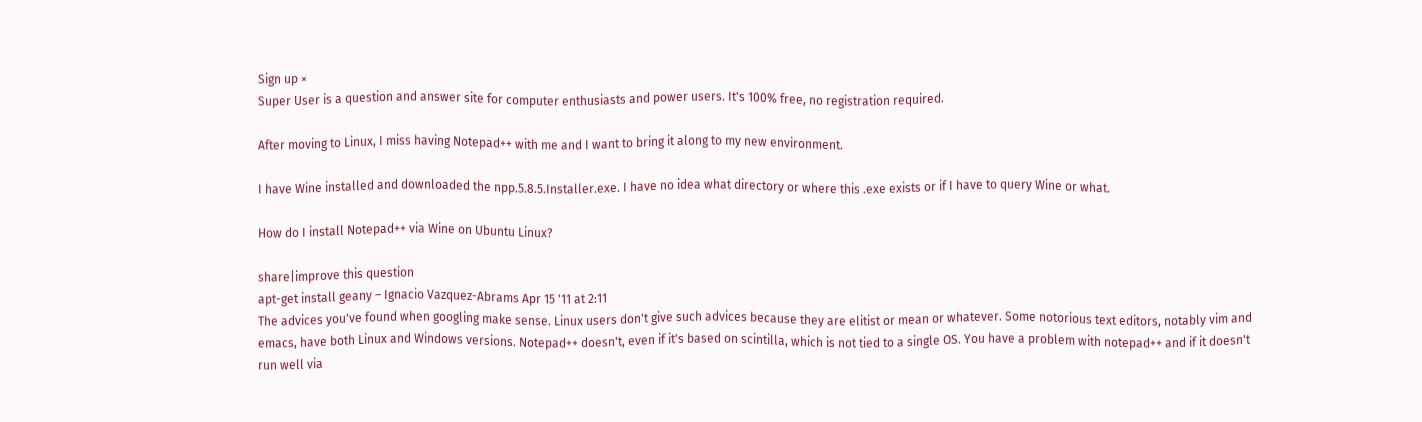Sign up ×
Super User is a question and answer site for computer enthusiasts and power users. It's 100% free, no registration required.

After moving to Linux, I miss having Notepad++ with me and I want to bring it along to my new environment.

I have Wine installed and downloaded the npp.5.8.5.Installer.exe. I have no idea what directory or where this .exe exists or if I have to query Wine or what.

How do I install Notepad++ via Wine on Ubuntu Linux?

share|improve this question
apt-get install geany – Ignacio Vazquez-Abrams Apr 15 '11 at 2:11
The advices you've found when googling make sense. Linux users don't give such advices because they are elitist or mean or whatever. Some notorious text editors, notably vim and emacs, have both Linux and Windows versions. Notepad++ doesn't, even if it's based on scintilla, which is not tied to a single OS. You have a problem with notepad++ and if it doesn't run well via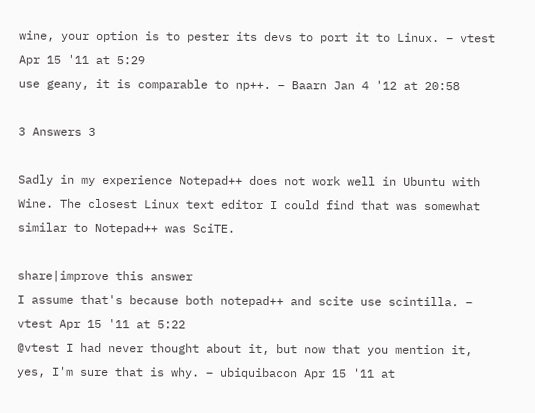wine, your option is to pester its devs to port it to Linux. – vtest Apr 15 '11 at 5:29
use geany, it is comparable to np++. – Baarn Jan 4 '12 at 20:58

3 Answers 3

Sadly in my experience Notepad++ does not work well in Ubuntu with Wine. The closest Linux text editor I could find that was somewhat similar to Notepad++ was SciTE.

share|improve this answer
I assume that's because both notepad++ and scite use scintilla. – vtest Apr 15 '11 at 5:22
@vtest I had never thought about it, but now that you mention it, yes, I'm sure that is why. – ubiquibacon Apr 15 '11 at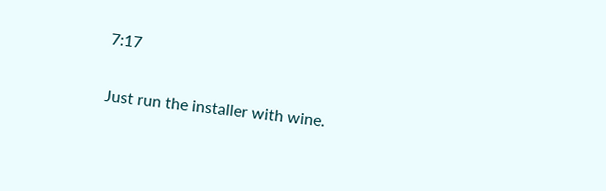7:17

Just run the installer with wine.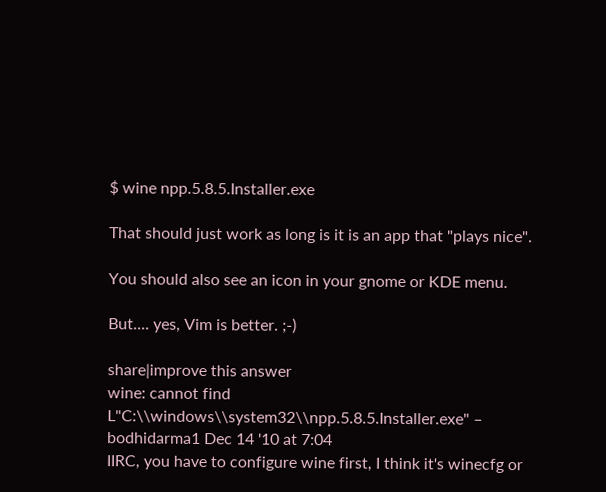$ wine npp.5.8.5.Installer.exe

That should just work as long is it is an app that "plays nice".

You should also see an icon in your gnome or KDE menu.

But.... yes, Vim is better. ;-)

share|improve this answer
wine: cannot find L"C:\\windows\\system32\\npp.5.8.5.Installer.exe" – bodhidarma1 Dec 14 '10 at 7:04
IIRC, you have to configure wine first, I think it's winecfg or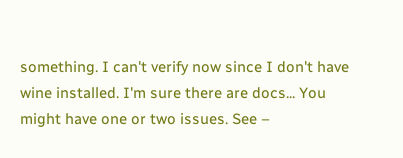something. I can't verify now since I don't have wine installed. I'm sure there are docs... You might have one or two issues. See –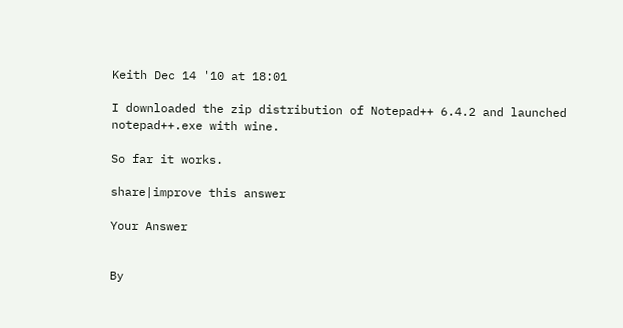Keith Dec 14 '10 at 18:01

I downloaded the zip distribution of Notepad++ 6.4.2 and launched notepad++.exe with wine.

So far it works.

share|improve this answer

Your Answer


By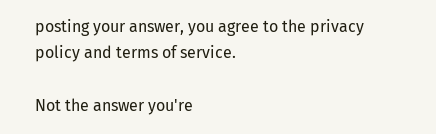posting your answer, you agree to the privacy policy and terms of service.

Not the answer you're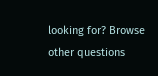looking for? Browse other questions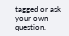tagged or ask your own question.